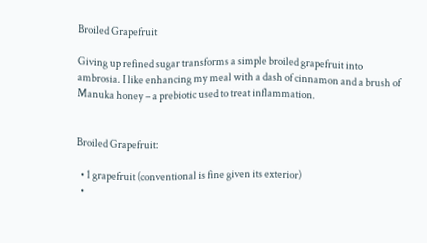Broiled Grapefruit

Giving up refined sugar transforms a simple broiled grapefruit into ambrosia. I like enhancing my meal with a dash of cinnamon and a brush of Manuka honey – a prebiotic used to treat inflammation.


Broiled Grapefruit:

  • 1 grapefruit (conventional is fine given its exterior)
  •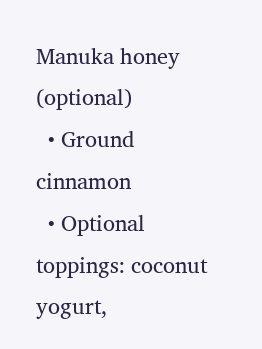Manuka honey (optional)
  • Ground cinnamon
  • Optional toppings: coconut yogurt,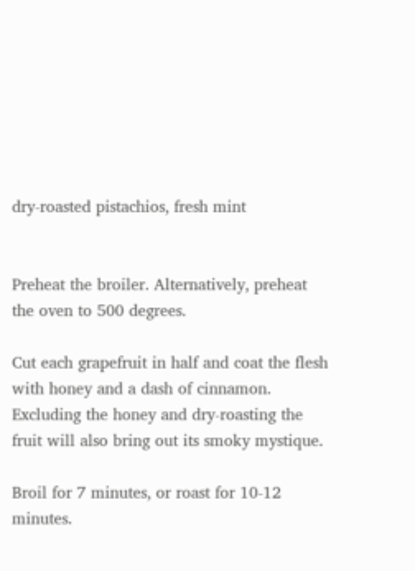dry-roasted pistachios, fresh mint


Preheat the broiler. Alternatively, preheat the oven to 500 degrees.

Cut each grapefruit in half and coat the flesh with honey and a dash of cinnamon. Excluding the honey and dry-roasting the fruit will also bring out its smoky mystique.

Broil for 7 minutes, or roast for 10-12 minutes.